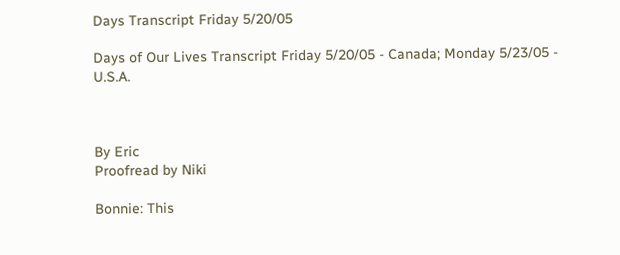Days Transcript Friday 5/20/05

Days of Our Lives Transcript Friday 5/20/05 - Canada; Monday 5/23/05 - U.S.A.



By Eric
Proofread by Niki

Bonnie: This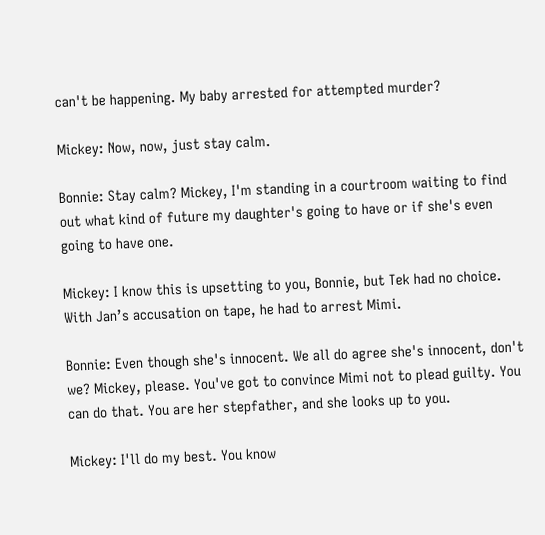can't be happening. My baby arrested for attempted murder?

Mickey: Now, now, just stay calm.

Bonnie: Stay calm? Mickey, I'm standing in a courtroom waiting to find out what kind of future my daughter's going to have or if she's even going to have one.

Mickey: I know this is upsetting to you, Bonnie, but Tek had no choice. With Jan’s accusation on tape, he had to arrest Mimi.

Bonnie: Even though she's innocent. We all do agree she's innocent, don't we? Mickey, please. You've got to convince Mimi not to plead guilty. You can do that. You are her stepfather, and she looks up to you.

Mickey: I'll do my best. You know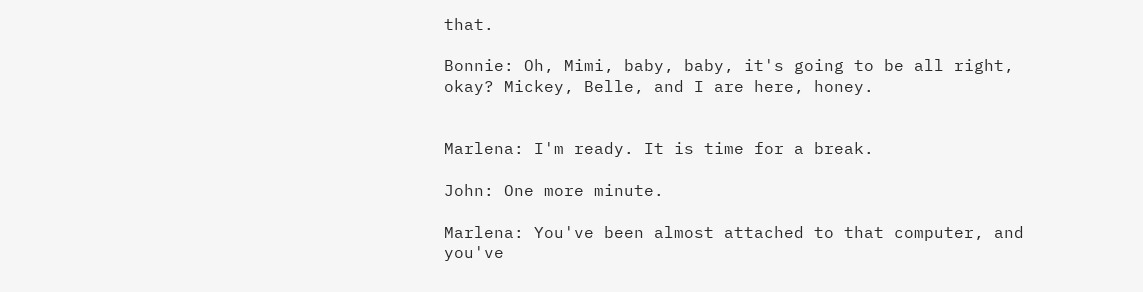that.

Bonnie: Oh, Mimi, baby, baby, it's going to be all right, okay? Mickey, Belle, and I are here, honey.


Marlena: I'm ready. It is time for a break.

John: One more minute.

Marlena: You've been almost attached to that computer, and you've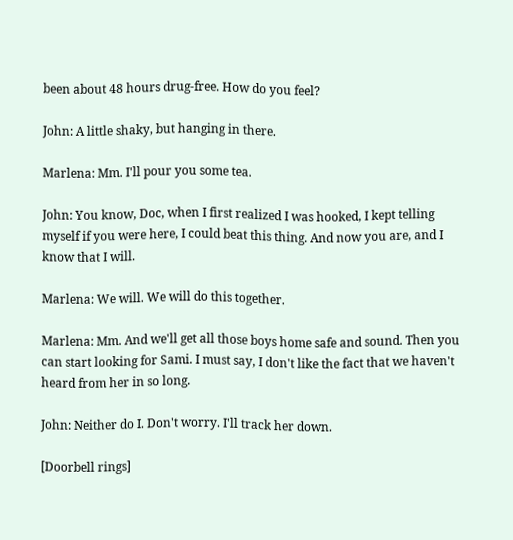been about 48 hours drug-free. How do you feel?

John: A little shaky, but hanging in there.

Marlena: Mm. I'll pour you some tea.

John: You know, Doc, when I first realized I was hooked, I kept telling myself if you were here, I could beat this thing. And now you are, and I know that I will.

Marlena: We will. We will do this together.

Marlena: Mm. And we'll get all those boys home safe and sound. Then you can start looking for Sami. I must say, I don't like the fact that we haven't heard from her in so long.

John: Neither do I. Don't worry. I'll track her down.

[Doorbell rings]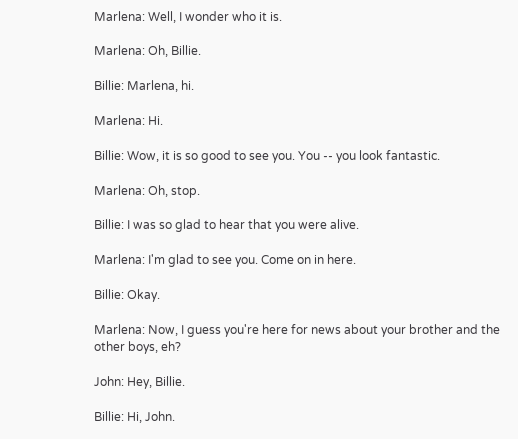Marlena: Well, I wonder who it is.

Marlena: Oh, Billie.

Billie: Marlena, hi.

Marlena: Hi.

Billie: Wow, it is so good to see you. You -- you look fantastic.

Marlena: Oh, stop.

Billie: I was so glad to hear that you were alive.

Marlena: I'm glad to see you. Come on in here.

Billie: Okay.

Marlena: Now, I guess you're here for news about your brother and the other boys, eh?

John: Hey, Billie.

Billie: Hi, John.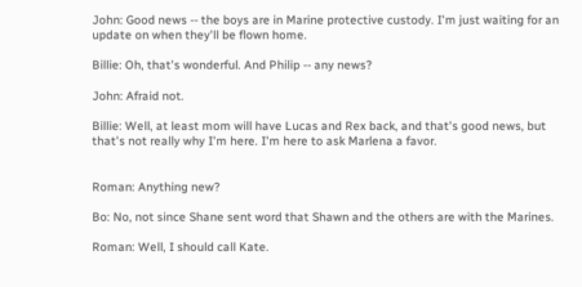John: Good news -- the boys are in Marine protective custody. I'm just waiting for an update on when they'll be flown home.

Billie: Oh, that's wonderful. And Philip -- any news?

John: Afraid not.

Billie: Well, at least mom will have Lucas and Rex back, and that's good news, but that's not really why I'm here. I'm here to ask Marlena a favor.


Roman: Anything new?

Bo: No, not since Shane sent word that Shawn and the others are with the Marines.

Roman: Well, I should call Kate.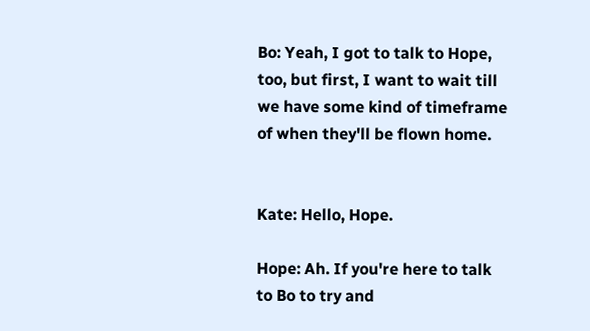Bo: Yeah, I got to talk to Hope, too, but first, I want to wait till we have some kind of timeframe of when they'll be flown home.


Kate: Hello, Hope.

Hope: Ah. If you're here to talk to Bo to try and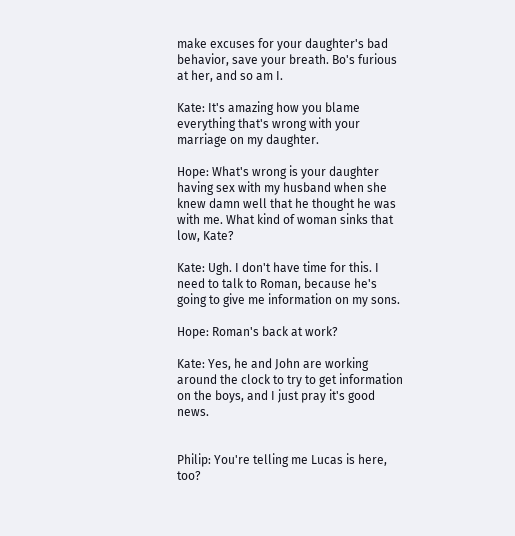make excuses for your daughter's bad behavior, save your breath. Bo's furious at her, and so am I.

Kate: It's amazing how you blame everything that's wrong with your marriage on my daughter.

Hope: What's wrong is your daughter having sex with my husband when she knew damn well that he thought he was with me. What kind of woman sinks that low, Kate?

Kate: Ugh. I don't have time for this. I need to talk to Roman, because he's going to give me information on my sons.

Hope: Roman's back at work?

Kate: Yes, he and John are working around the clock to try to get information on the boys, and I just pray it's good news.


Philip: You're telling me Lucas is here, too?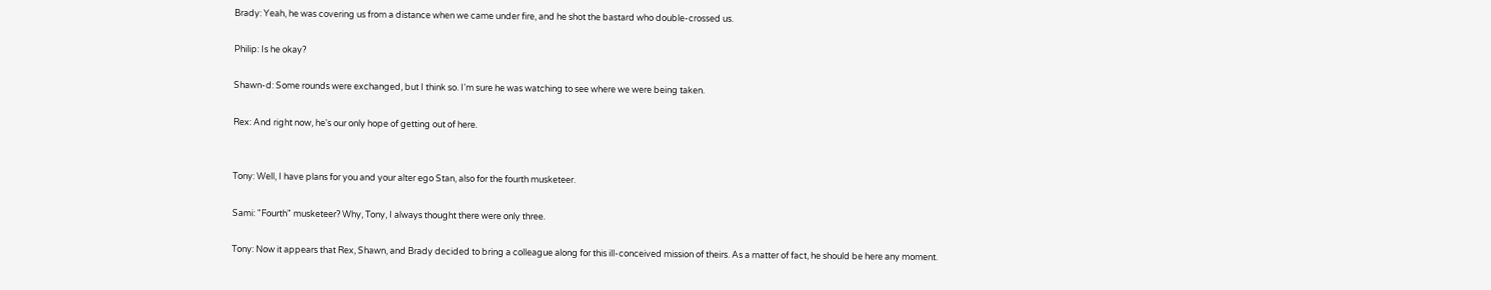Brady: Yeah, he was covering us from a distance when we came under fire, and he shot the bastard who double-crossed us.

Philip: Is he okay?

Shawn-d: Some rounds were exchanged, but I think so. I'm sure he was watching to see where we were being taken.

Rex: And right now, he's our only hope of getting out of here.


Tony: Well, I have plans for you and your alter ego Stan, also for the fourth musketeer.

Sami: "Fourth" musketeer? Why, Tony, I always thought there were only three.

Tony: Now it appears that Rex, Shawn, and Brady decided to bring a colleague along for this ill-conceived mission of theirs. As a matter of fact, he should be here any moment.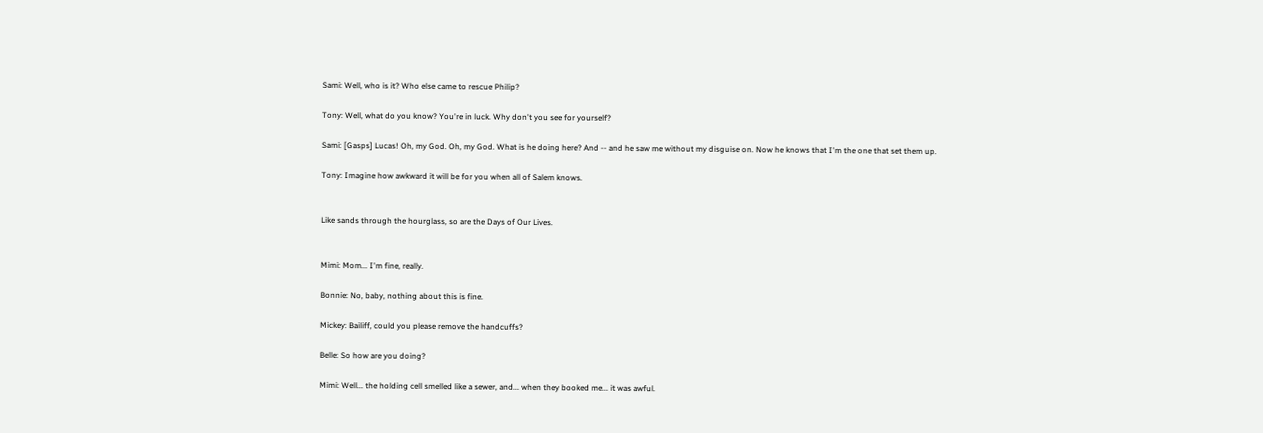Sami: Well, who is it? Who else came to rescue Philip?

Tony: Well, what do you know? You're in luck. Why don't you see for yourself?

Sami: [Gasps] Lucas! Oh, my God. Oh, my God. What is he doing here? And -- and he saw me without my disguise on. Now he knows that I'm the one that set them up.

Tony: Imagine how awkward it will be for you when all of Salem knows.


Like sands through the hourglass, so are the Days of Our Lives.


Mimi: Mom... I'm fine, really.

Bonnie: No, baby, nothing about this is fine.

Mickey: Bailiff, could you please remove the handcuffs?

Belle: So how are you doing?

Mimi: Well... the holding cell smelled like a sewer, and... when they booked me... it was awful.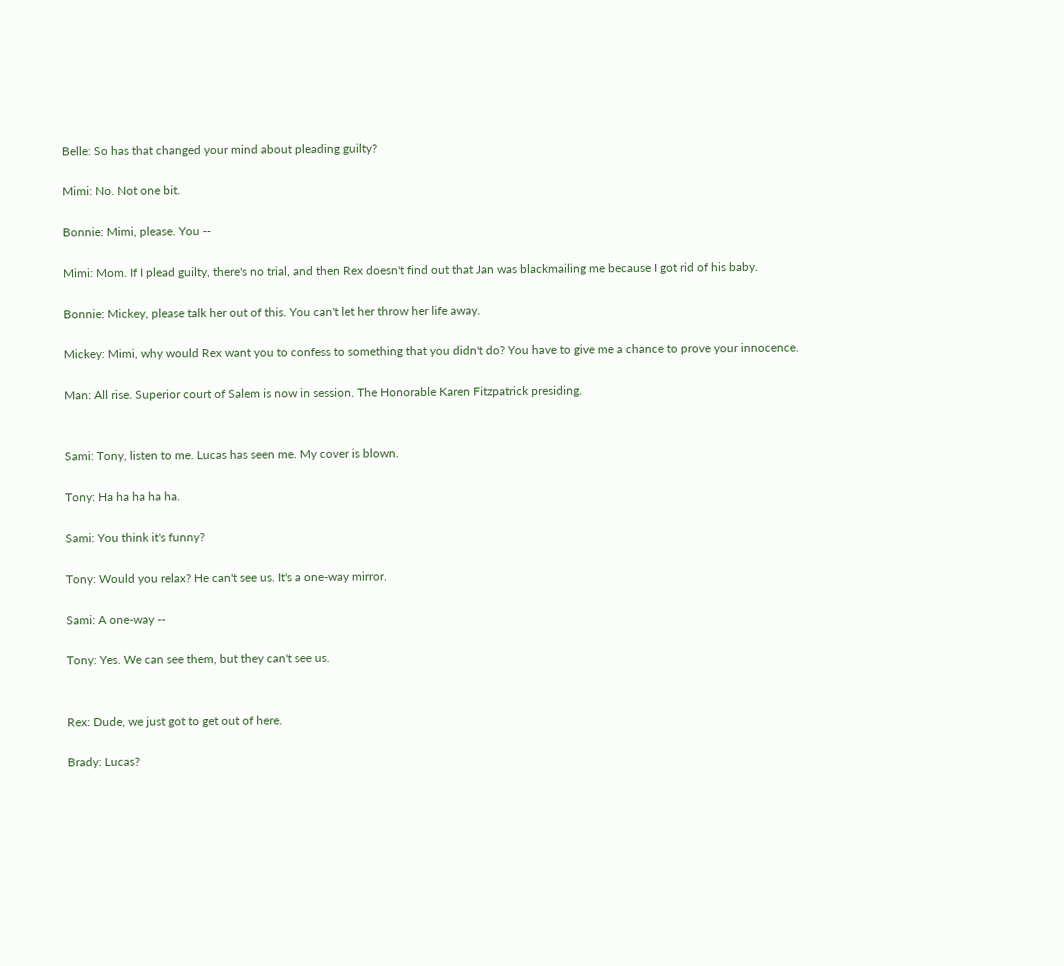Belle: So has that changed your mind about pleading guilty?

Mimi: No. Not one bit.

Bonnie: Mimi, please. You --

Mimi: Mom. If I plead guilty, there's no trial, and then Rex doesn't find out that Jan was blackmailing me because I got rid of his baby.

Bonnie: Mickey, please talk her out of this. You can't let her throw her life away.

Mickey: Mimi, why would Rex want you to confess to something that you didn't do? You have to give me a chance to prove your innocence.

Man: All rise. Superior court of Salem is now in session. The Honorable Karen Fitzpatrick presiding.


Sami: Tony, listen to me. Lucas has seen me. My cover is blown.

Tony: Ha ha ha ha ha.

Sami: You think it's funny?

Tony: Would you relax? He can't see us. It's a one-way mirror.

Sami: A one-way --

Tony: Yes. We can see them, but they can't see us.


Rex: Dude, we just got to get out of here.

Brady: Lucas?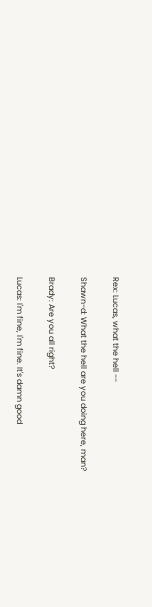Rex: Lucas, what the hell --

Shawn-d: What the hell are you doing here, man?

Brady: Are you all right?

Lucas: I'm fine, I'm fine. It's damn good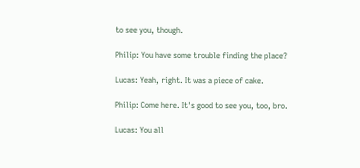to see you, though.

Philip: You have some trouble finding the place?

Lucas: Yeah, right. It was a piece of cake.

Philip: Come here. It's good to see you, too, bro.

Lucas: You all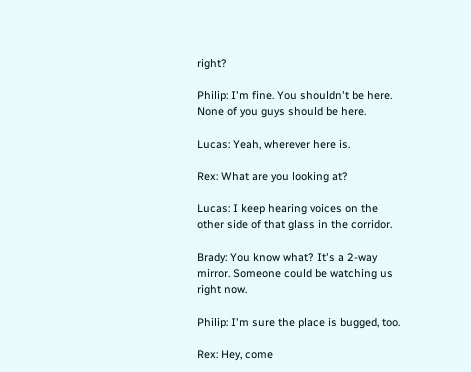right?

Philip: I'm fine. You shouldn't be here. None of you guys should be here.

Lucas: Yeah, wherever here is.

Rex: What are you looking at?

Lucas: I keep hearing voices on the other side of that glass in the corridor.

Brady: You know what? It's a 2-way mirror. Someone could be watching us right now.

Philip: I'm sure the place is bugged, too.

Rex: Hey, come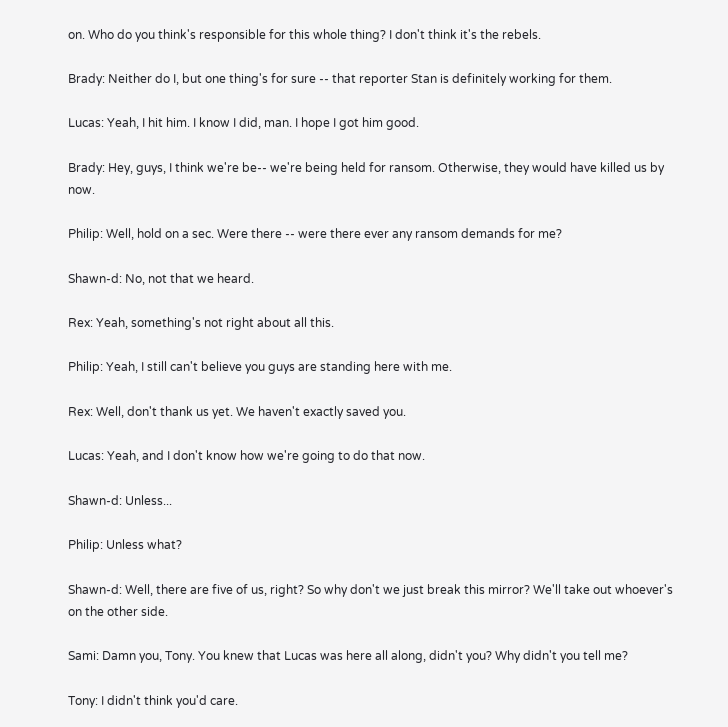on. Who do you think's responsible for this whole thing? I don't think it's the rebels.

Brady: Neither do I, but one thing's for sure -- that reporter Stan is definitely working for them.

Lucas: Yeah, I hit him. I know I did, man. I hope I got him good.

Brady: Hey, guys, I think we're be-- we're being held for ransom. Otherwise, they would have killed us by now.

Philip: Well, hold on a sec. Were there -- were there ever any ransom demands for me?

Shawn-d: No, not that we heard.

Rex: Yeah, something's not right about all this.

Philip: Yeah, I still can't believe you guys are standing here with me.

Rex: Well, don't thank us yet. We haven't exactly saved you.

Lucas: Yeah, and I don't know how we're going to do that now.

Shawn-d: Unless...

Philip: Unless what?

Shawn-d: Well, there are five of us, right? So why don't we just break this mirror? We'll take out whoever's on the other side.

Sami: Damn you, Tony. You knew that Lucas was here all along, didn't you? Why didn't you tell me?

Tony: I didn't think you'd care.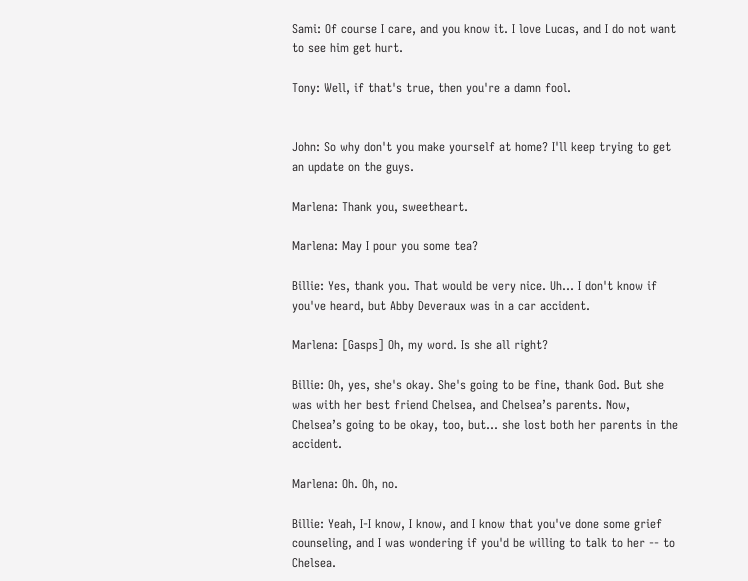Sami: Of course I care, and you know it. I love Lucas, and I do not want to see him get hurt.

Tony: Well, if that's true, then you're a damn fool.


John: So why don't you make yourself at home? I'll keep trying to get an update on the guys.

Marlena: Thank you, sweetheart.

Marlena: May I pour you some tea?

Billie: Yes, thank you. That would be very nice. Uh... I don't know if you've heard, but Abby Deveraux was in a car accident.

Marlena: [Gasps] Oh, my word. Is she all right?

Billie: Oh, yes, she's okay. She's going to be fine, thank God. But she was with her best friend Chelsea, and Chelsea’s parents. Now, Chelsea’s going to be okay, too, but... she lost both her parents in the accident.

Marlena: Oh. Oh, no.

Billie: Yeah, I-I know, I know, and I know that you've done some grief counseling, and I was wondering if you'd be willing to talk to her -- to Chelsea.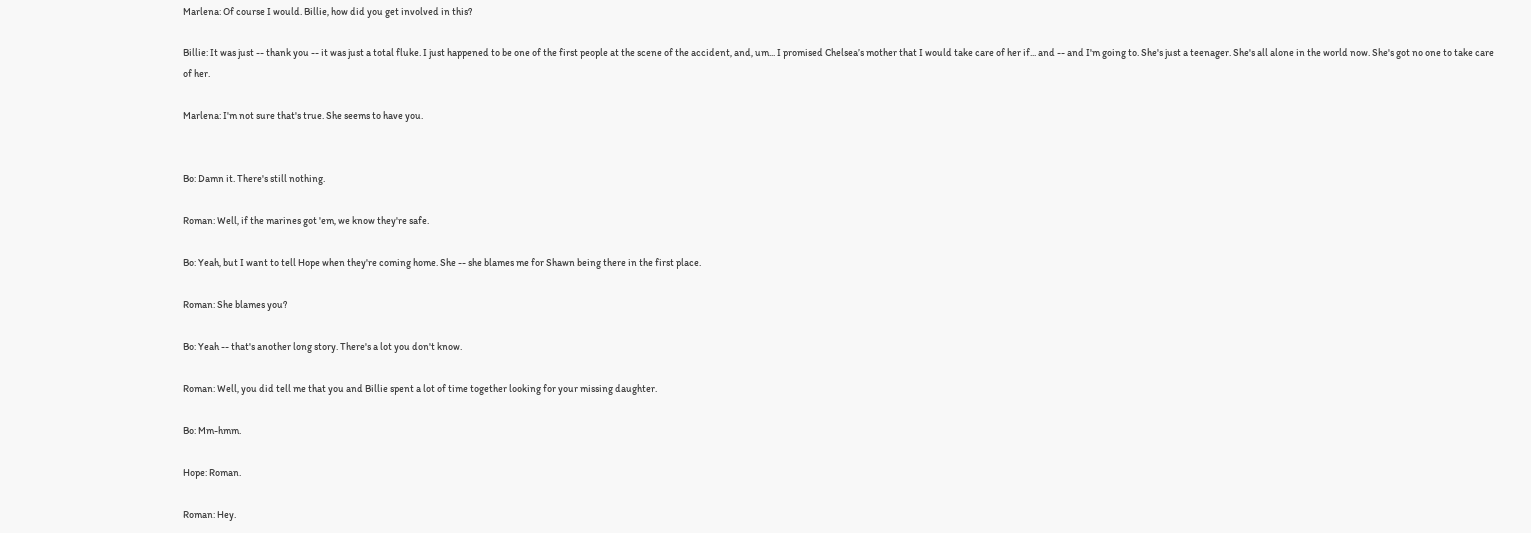Marlena: Of course I would. Billie, how did you get involved in this?

Billie: It was just -- thank you -- it was just a total fluke. I just happened to be one of the first people at the scene of the accident, and, um... I promised Chelsea’s mother that I would take care of her if... and -- and I'm going to. She's just a teenager. She's all alone in the world now. She's got no one to take care of her.

Marlena: I'm not sure that's true. She seems to have you.


Bo: Damn it. There's still nothing.

Roman: Well, if the marines got 'em, we know they're safe.

Bo: Yeah, but I want to tell Hope when they're coming home. She -- she blames me for Shawn being there in the first place.

Roman: She blames you?

Bo: Yeah -- that's another long story. There's a lot you don't know.

Roman: Well, you did tell me that you and Billie spent a lot of time together looking for your missing daughter.

Bo: Mm-hmm.

Hope: Roman.

Roman: Hey.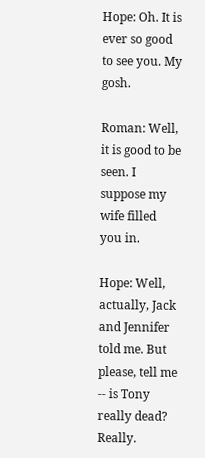Hope: Oh. It is ever so good to see you. My gosh.

Roman: Well, it is good to be seen. I suppose my wife filled you in.

Hope: Well, actually, Jack and Jennifer told me. But please, tell me -- is Tony really dead? Really.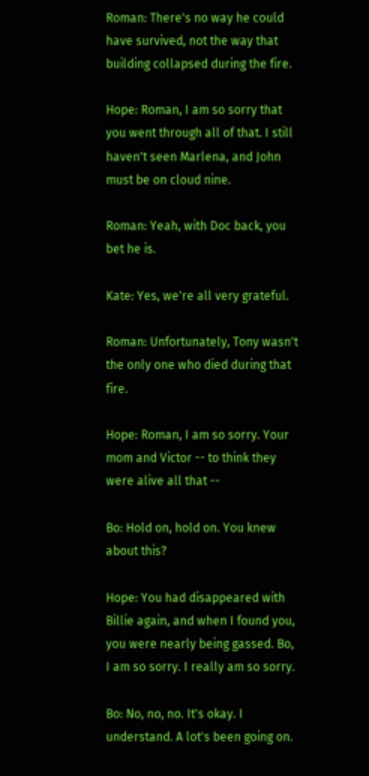Roman: There's no way he could have survived, not the way that building collapsed during the fire.

Hope: Roman, I am so sorry that you went through all of that. I still haven't seen Marlena, and John must be on cloud nine.

Roman: Yeah, with Doc back, you bet he is.

Kate: Yes, we're all very grateful.

Roman: Unfortunately, Tony wasn't the only one who died during that fire.

Hope: Roman, I am so sorry. Your mom and Victor -- to think they were alive all that --

Bo: Hold on, hold on. You knew about this?

Hope: You had disappeared with Billie again, and when I found you, you were nearly being gassed. Bo, I am so sorry. I really am so sorry.

Bo: No, no, no. It's okay. I understand. A lot's been going on.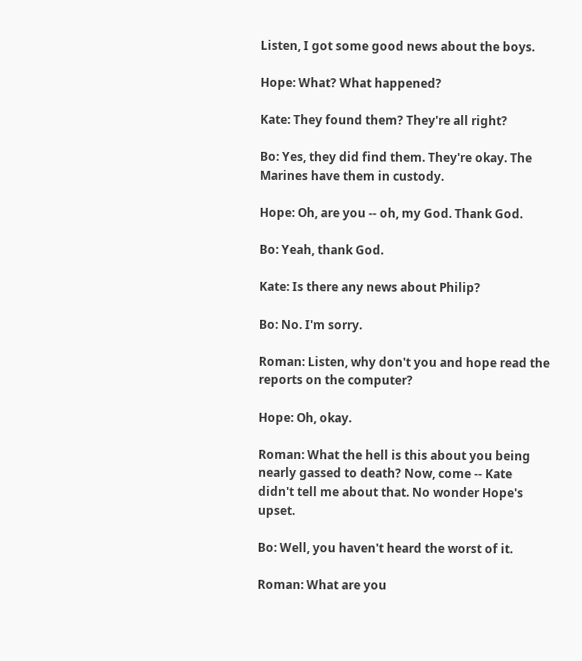Listen, I got some good news about the boys.

Hope: What? What happened?

Kate: They found them? They're all right?

Bo: Yes, they did find them. They're okay. The Marines have them in custody.

Hope: Oh, are you -- oh, my God. Thank God.

Bo: Yeah, thank God.

Kate: Is there any news about Philip?

Bo: No. I'm sorry.

Roman: Listen, why don't you and hope read the reports on the computer?

Hope: Oh, okay.

Roman: What the hell is this about you being nearly gassed to death? Now, come -- Kate didn't tell me about that. No wonder Hope's upset.

Bo: Well, you haven't heard the worst of it.

Roman: What are you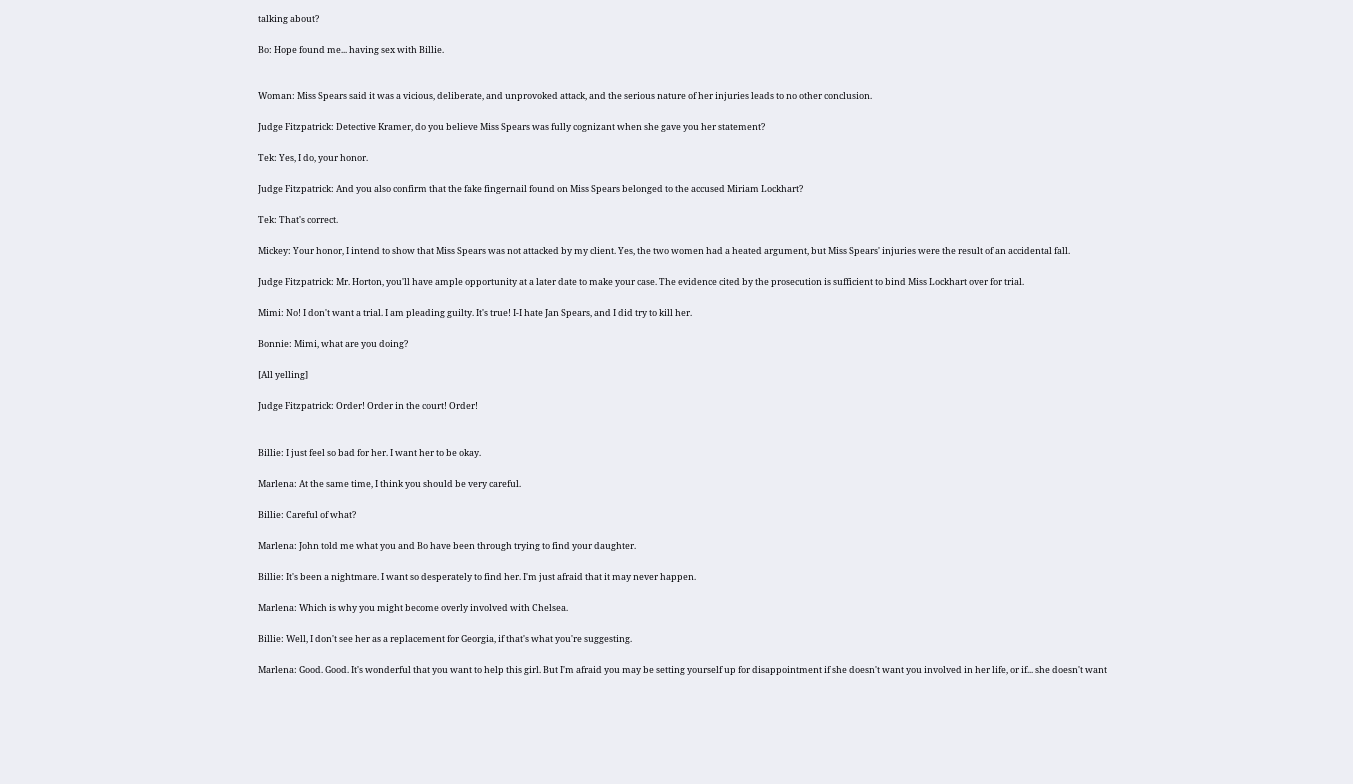talking about?

Bo: Hope found me... having sex with Billie.


Woman: Miss Spears said it was a vicious, deliberate, and unprovoked attack, and the serious nature of her injuries leads to no other conclusion.

Judge Fitzpatrick: Detective Kramer, do you believe Miss Spears was fully cognizant when she gave you her statement?

Tek: Yes, I do, your honor.

Judge Fitzpatrick: And you also confirm that the fake fingernail found on Miss Spears belonged to the accused Miriam Lockhart?

Tek: That's correct.

Mickey: Your honor, I intend to show that Miss Spears was not attacked by my client. Yes, the two women had a heated argument, but Miss Spears' injuries were the result of an accidental fall.

Judge Fitzpatrick: Mr. Horton, you'll have ample opportunity at a later date to make your case. The evidence cited by the prosecution is sufficient to bind Miss Lockhart over for trial.

Mimi: No! I don't want a trial. I am pleading guilty. It's true! I-I hate Jan Spears, and I did try to kill her.

Bonnie: Mimi, what are you doing?

[All yelling]

Judge Fitzpatrick: Order! Order in the court! Order!


Billie: I just feel so bad for her. I want her to be okay.

Marlena: At the same time, I think you should be very careful.

Billie: Careful of what?

Marlena: John told me what you and Bo have been through trying to find your daughter.

Billie: It's been a nightmare. I want so desperately to find her. I'm just afraid that it may never happen.

Marlena: Which is why you might become overly involved with Chelsea.

Billie: Well, I don't see her as a replacement for Georgia, if that's what you're suggesting.

Marlena: Good. Good. It's wonderful that you want to help this girl. But I'm afraid you may be setting yourself up for disappointment if she doesn't want you involved in her life, or if... she doesn't want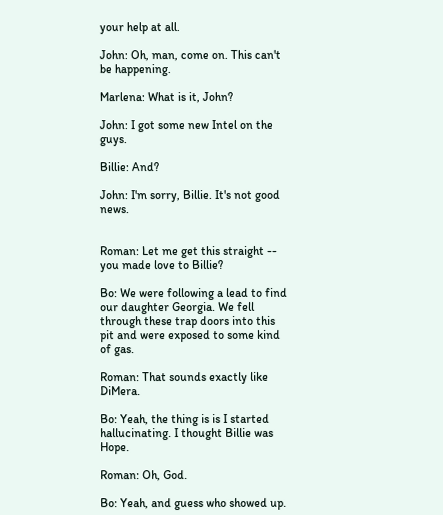your help at all.

John: Oh, man, come on. This can't be happening.

Marlena: What is it, John?

John: I got some new Intel on the guys.

Billie: And?

John: I'm sorry, Billie. It's not good news.


Roman: Let me get this straight -- you made love to Billie?

Bo: We were following a lead to find our daughter Georgia. We fell through these trap doors into this pit and were exposed to some kind of gas.

Roman: That sounds exactly like DiMera.

Bo: Yeah, the thing is is I started hallucinating. I thought Billie was Hope.

Roman: Oh, God.

Bo: Yeah, and guess who showed up.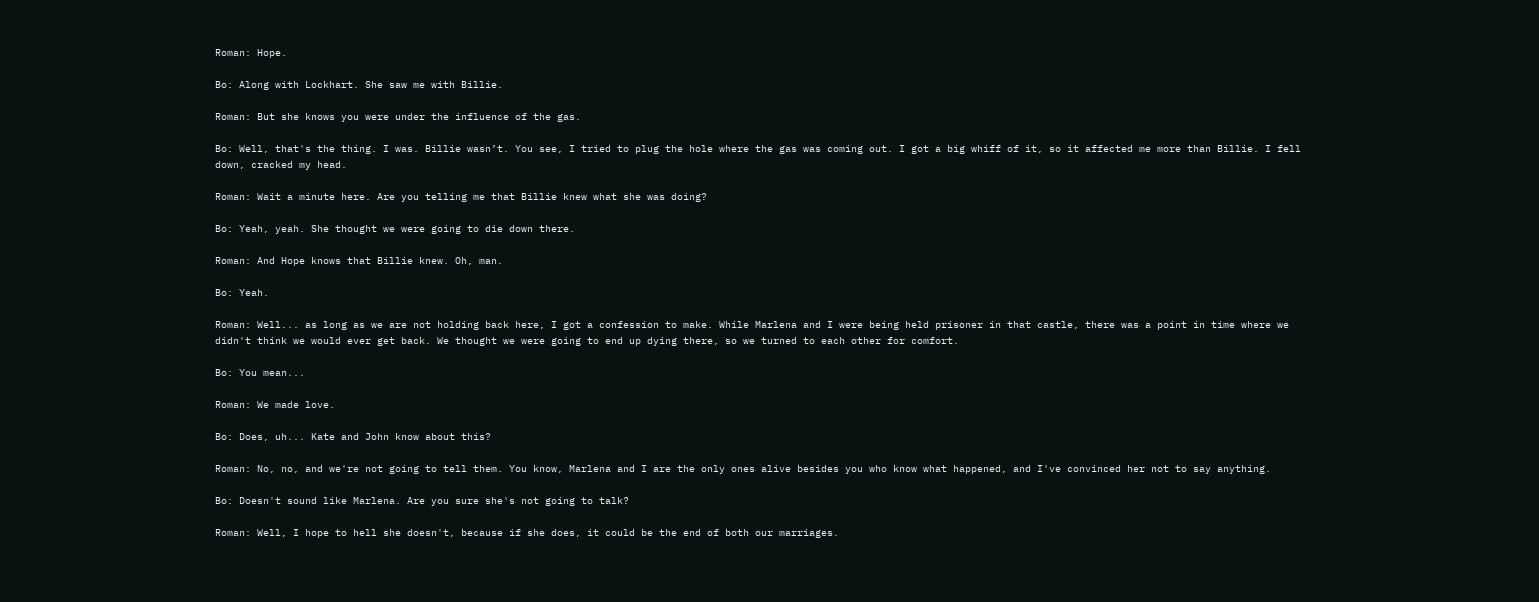Roman: Hope.

Bo: Along with Lockhart. She saw me with Billie.

Roman: But she knows you were under the influence of the gas.

Bo: Well, that's the thing. I was. Billie wasn’t. You see, I tried to plug the hole where the gas was coming out. I got a big whiff of it, so it affected me more than Billie. I fell down, cracked my head.

Roman: Wait a minute here. Are you telling me that Billie knew what she was doing?

Bo: Yeah, yeah. She thought we were going to die down there.

Roman: And Hope knows that Billie knew. Oh, man.

Bo: Yeah.

Roman: Well... as long as we are not holding back here, I got a confession to make. While Marlena and I were being held prisoner in that castle, there was a point in time where we didn't think we would ever get back. We thought we were going to end up dying there, so we turned to each other for comfort.

Bo: You mean...

Roman: We made love.

Bo: Does, uh... Kate and John know about this?

Roman: No, no, and we're not going to tell them. You know, Marlena and I are the only ones alive besides you who know what happened, and I've convinced her not to say anything.

Bo: Doesn't sound like Marlena. Are you sure she's not going to talk?

Roman: Well, I hope to hell she doesn't, because if she does, it could be the end of both our marriages.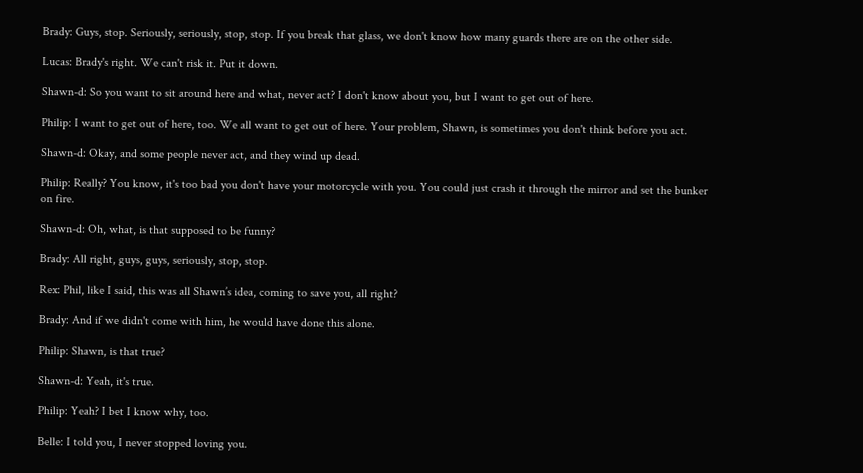Brady: Guys, stop. Seriously, seriously, stop, stop. If you break that glass, we don't know how many guards there are on the other side.

Lucas: Brady's right. We can't risk it. Put it down.

Shawn-d: So you want to sit around here and what, never act? I don't know about you, but I want to get out of here.

Philip: I want to get out of here, too. We all want to get out of here. Your problem, Shawn, is sometimes you don't think before you act.

Shawn-d: Okay, and some people never act, and they wind up dead.

Philip: Really? You know, it's too bad you don't have your motorcycle with you. You could just crash it through the mirror and set the bunker on fire.

Shawn-d: Oh, what, is that supposed to be funny?

Brady: All right, guys, guys, seriously, stop, stop.

Rex: Phil, like I said, this was all Shawn’s idea, coming to save you, all right?

Brady: And if we didn't come with him, he would have done this alone.

Philip: Shawn, is that true?

Shawn-d: Yeah, it's true.

Philip: Yeah? I bet I know why, too.

Belle: I told you, I never stopped loving you.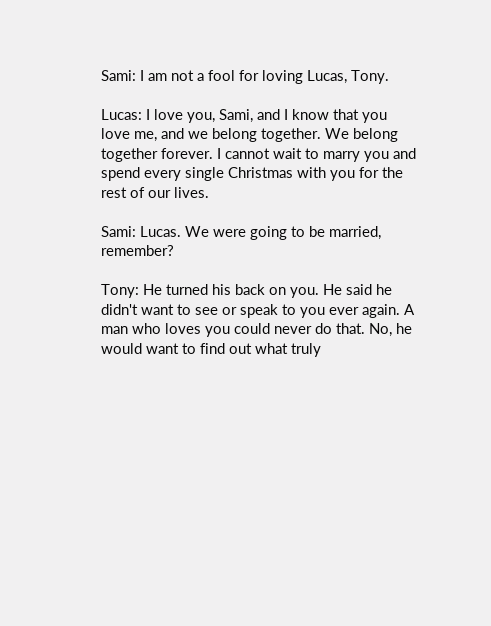Sami: I am not a fool for loving Lucas, Tony.

Lucas: I love you, Sami, and I know that you love me, and we belong together. We belong together forever. I cannot wait to marry you and spend every single Christmas with you for the rest of our lives.

Sami: Lucas. We were going to be married, remember?

Tony: He turned his back on you. He said he didn't want to see or speak to you ever again. A man who loves you could never do that. No, he would want to find out what truly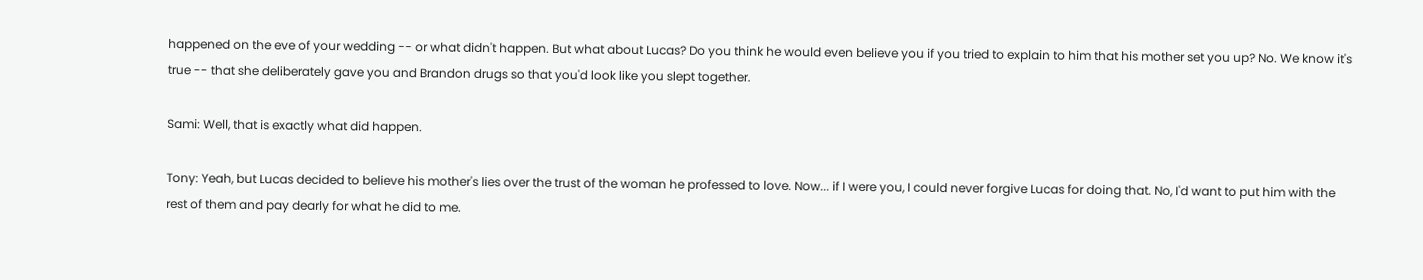happened on the eve of your wedding -- or what didn't happen. But what about Lucas? Do you think he would even believe you if you tried to explain to him that his mother set you up? No. We know it's true -- that she deliberately gave you and Brandon drugs so that you'd look like you slept together.

Sami: Well, that is exactly what did happen.

Tony: Yeah, but Lucas decided to believe his mother's lies over the trust of the woman he professed to love. Now... if I were you, I could never forgive Lucas for doing that. No, I'd want to put him with the rest of them and pay dearly for what he did to me.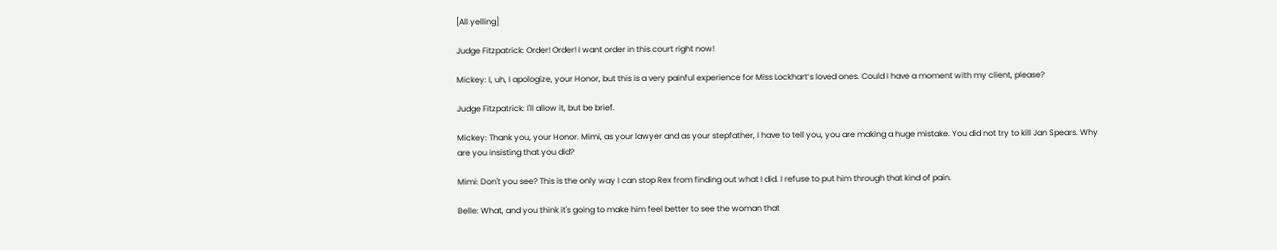[All yelling]

Judge Fitzpatrick: Order! Order! I want order in this court right now!

Mickey: I, uh, I apologize, your Honor, but this is a very painful experience for Miss Lockhart’s loved ones. Could I have a moment with my client, please?

Judge Fitzpatrick: I'll allow it, but be brief.

Mickey: Thank you, your Honor. Mimi, as your lawyer and as your stepfather, I have to tell you, you are making a huge mistake. You did not try to kill Jan Spears. Why are you insisting that you did?

Mimi: Don't you see? This is the only way I can stop Rex from finding out what I did. I refuse to put him through that kind of pain.

Belle: What, and you think it's going to make him feel better to see the woman that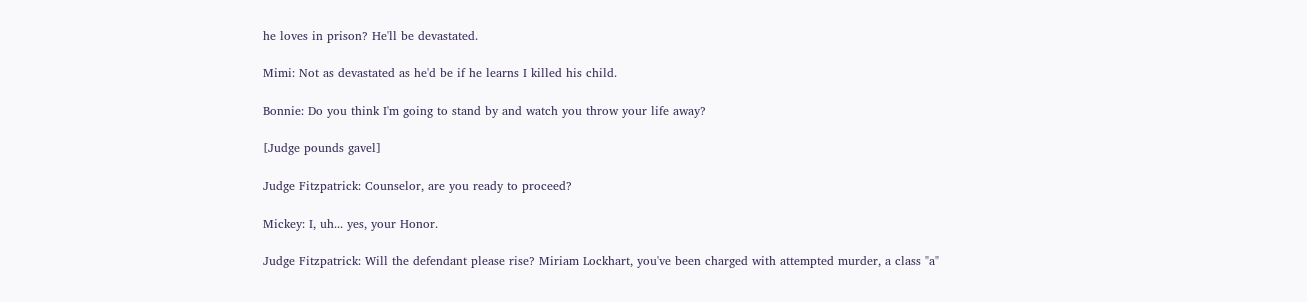he loves in prison? He'll be devastated.

Mimi: Not as devastated as he'd be if he learns I killed his child.

Bonnie: Do you think I'm going to stand by and watch you throw your life away?

[Judge pounds gavel]

Judge Fitzpatrick: Counselor, are you ready to proceed?

Mickey: I, uh... yes, your Honor.

Judge Fitzpatrick: Will the defendant please rise? Miriam Lockhart, you've been charged with attempted murder, a class "a"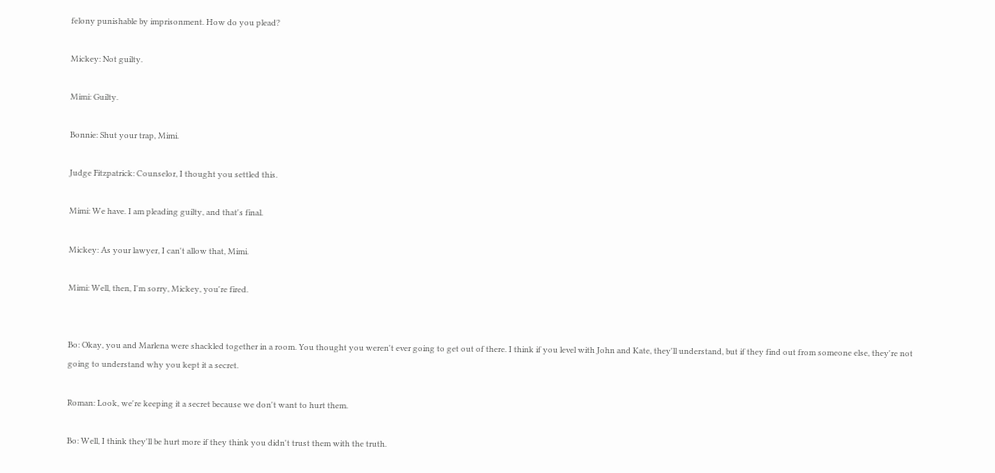felony punishable by imprisonment. How do you plead?

Mickey: Not guilty.

Mimi: Guilty.

Bonnie: Shut your trap, Mimi.

Judge Fitzpatrick: Counselor, I thought you settled this.

Mimi: We have. I am pleading guilty, and that's final.

Mickey: As your lawyer, I can't allow that, Mimi.

Mimi: Well, then, I'm sorry, Mickey, you're fired.


Bo: Okay, you and Marlena were shackled together in a room. You thought you weren't ever going to get out of there. I think if you level with John and Kate, they'll understand, but if they find out from someone else, they're not going to understand why you kept it a secret.

Roman: Look, we're keeping it a secret because we don't want to hurt them.

Bo: Well, I think they'll be hurt more if they think you didn't trust them with the truth.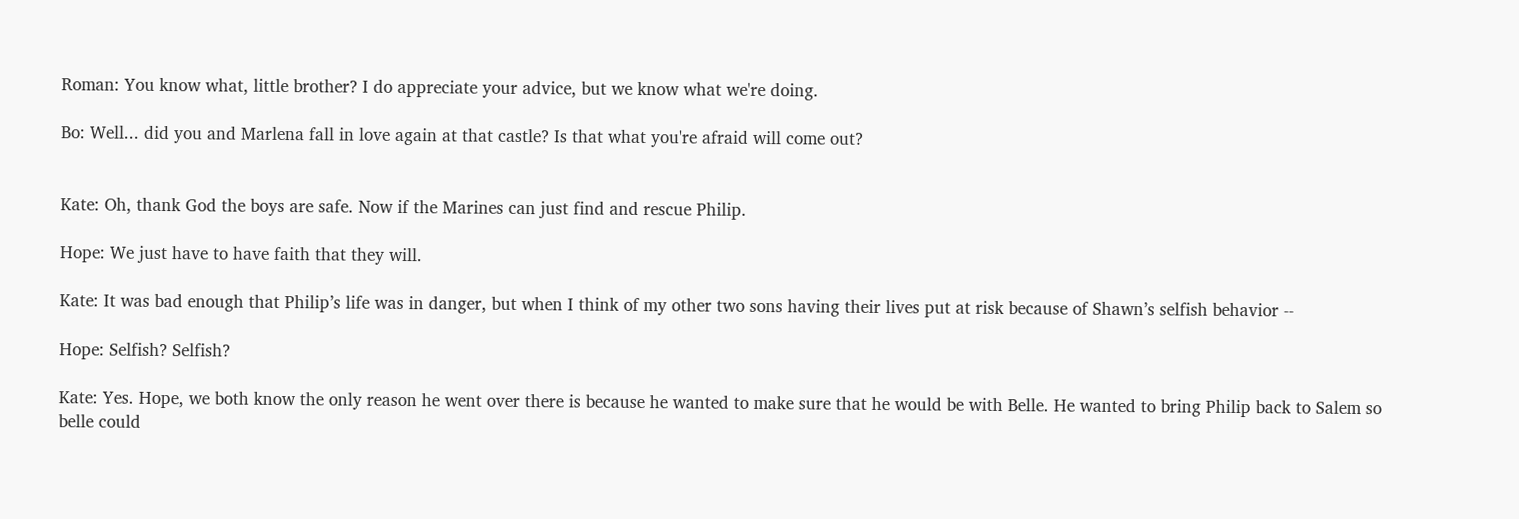Roman: You know what, little brother? I do appreciate your advice, but we know what we're doing.

Bo: Well... did you and Marlena fall in love again at that castle? Is that what you're afraid will come out?


Kate: Oh, thank God the boys are safe. Now if the Marines can just find and rescue Philip.

Hope: We just have to have faith that they will.

Kate: It was bad enough that Philip’s life was in danger, but when I think of my other two sons having their lives put at risk because of Shawn’s selfish behavior --

Hope: Selfish? Selfish?

Kate: Yes. Hope, we both know the only reason he went over there is because he wanted to make sure that he would be with Belle. He wanted to bring Philip back to Salem so belle could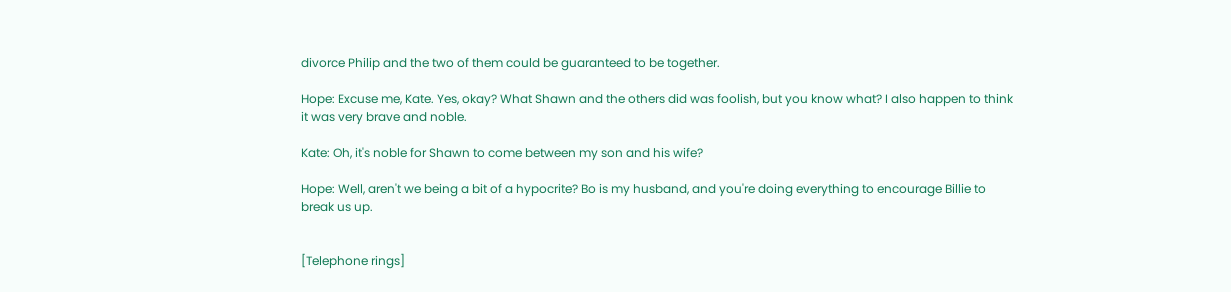divorce Philip and the two of them could be guaranteed to be together.

Hope: Excuse me, Kate. Yes, okay? What Shawn and the others did was foolish, but you know what? I also happen to think it was very brave and noble.

Kate: Oh, it's noble for Shawn to come between my son and his wife?

Hope: Well, aren't we being a bit of a hypocrite? Bo is my husband, and you're doing everything to encourage Billie to break us up.


[Telephone rings]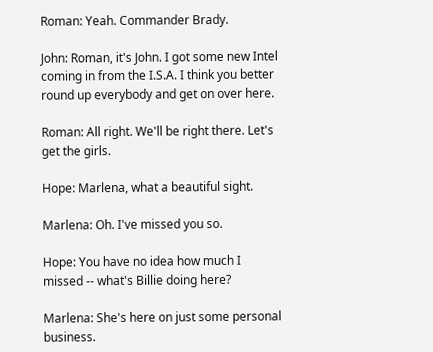Roman: Yeah. Commander Brady.

John: Roman, it's John. I got some new Intel coming in from the I.S.A. I think you better round up everybody and get on over here.

Roman: All right. We'll be right there. Let's get the girls.

Hope: Marlena, what a beautiful sight.

Marlena: Oh. I've missed you so.

Hope: You have no idea how much I missed -- what's Billie doing here?

Marlena: She's here on just some personal business.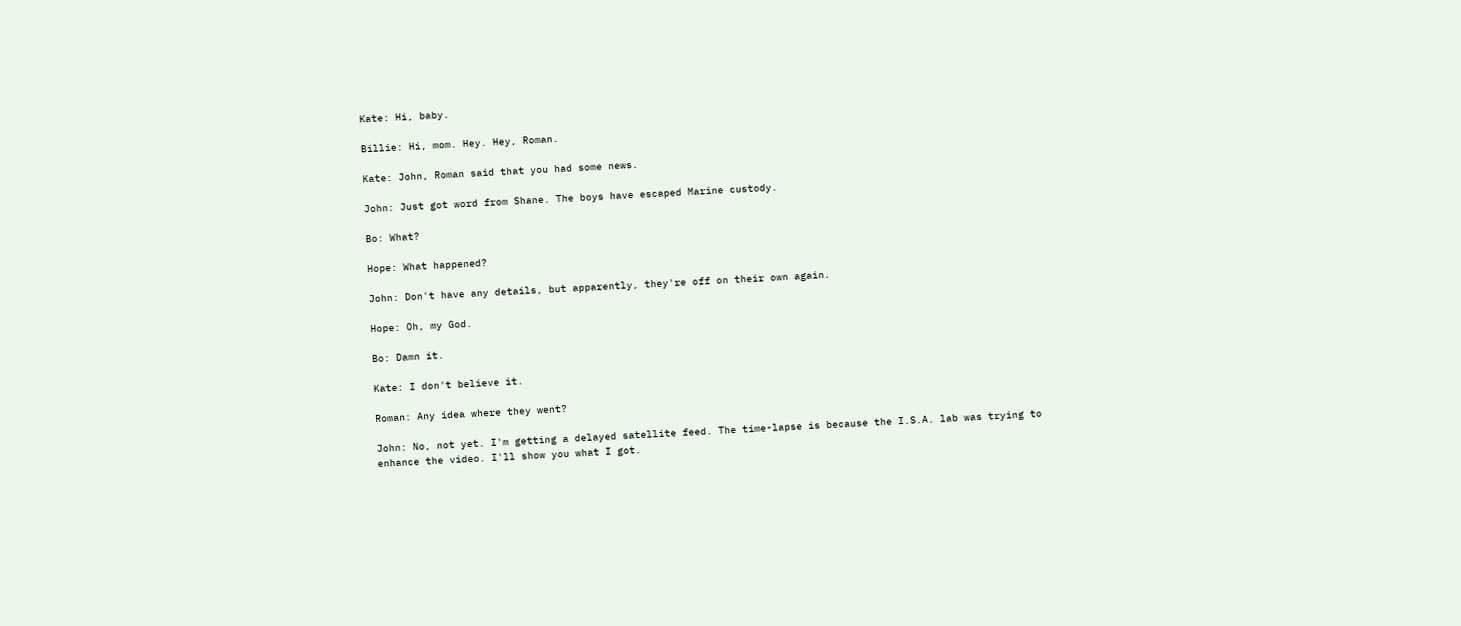Kate: Hi, baby.

Billie: Hi, mom. Hey. Hey, Roman.

Kate: John, Roman said that you had some news.

John: Just got word from Shane. The boys have escaped Marine custody.

Bo: What?

Hope: What happened?

John: Don't have any details, but apparently, they're off on their own again.

Hope: Oh, my God.

Bo: Damn it.

Kate: I don't believe it.

Roman: Any idea where they went?

John: No, not yet. I'm getting a delayed satellite feed. The time-lapse is because the I.S.A. lab was trying to enhance the video. I'll show you what I got.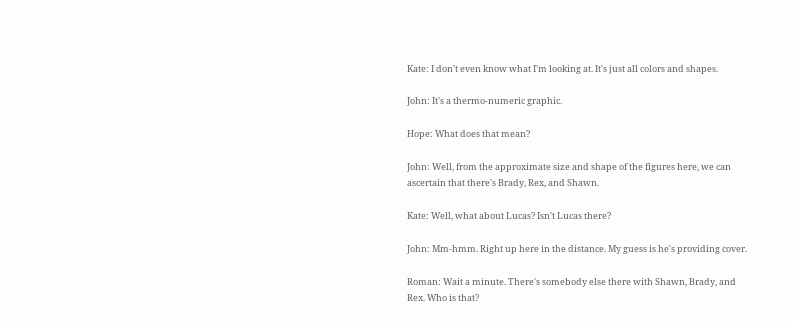Kate: I don't even know what I'm looking at. It's just all colors and shapes.

John: It's a thermo-numeric graphic.

Hope: What does that mean?

John: Well, from the approximate size and shape of the figures here, we can ascertain that there's Brady, Rex, and Shawn.

Kate: Well, what about Lucas? Isn't Lucas there?

John: Mm-hmm. Right up here in the distance. My guess is he's providing cover.

Roman: Wait a minute. There's somebody else there with Shawn, Brady, and Rex. Who is that?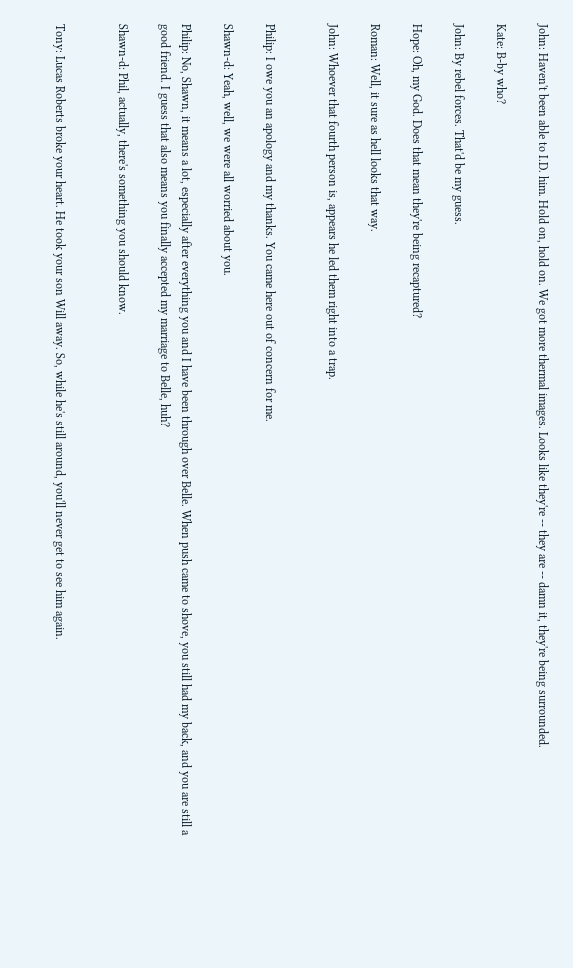John: Haven't been able to I.D. him. Hold on, hold on. We got more thermal images. Looks like they're -- they are -- damn it, they're being surrounded.

Kate: B-by who?

John: By rebel forces. That'd be my guess.

Hope: Oh, my God. Does that mean they're being recaptured?

Roman: Well, it sure as hell looks that way.

John: Whoever that fourth person is, appears he led them right into a trap.


Philip: I owe you an apology and my thanks. You came here out of concern for me.

Shawn-d: Yeah, well, we were all worried about you.

Philip: No, Shawn, it means a lot, especially after everything you and I have been through over Belle. When push came to shove, you still had my back, and you are still a good friend. I guess that also means you finally accepted my marriage to Belle, huh?

Shawn-d: Phil, actually, there's something you should know.


Tony: Lucas Roberts broke your heart. He took your son Will away. So, while he's still around, you'll never get to see him again.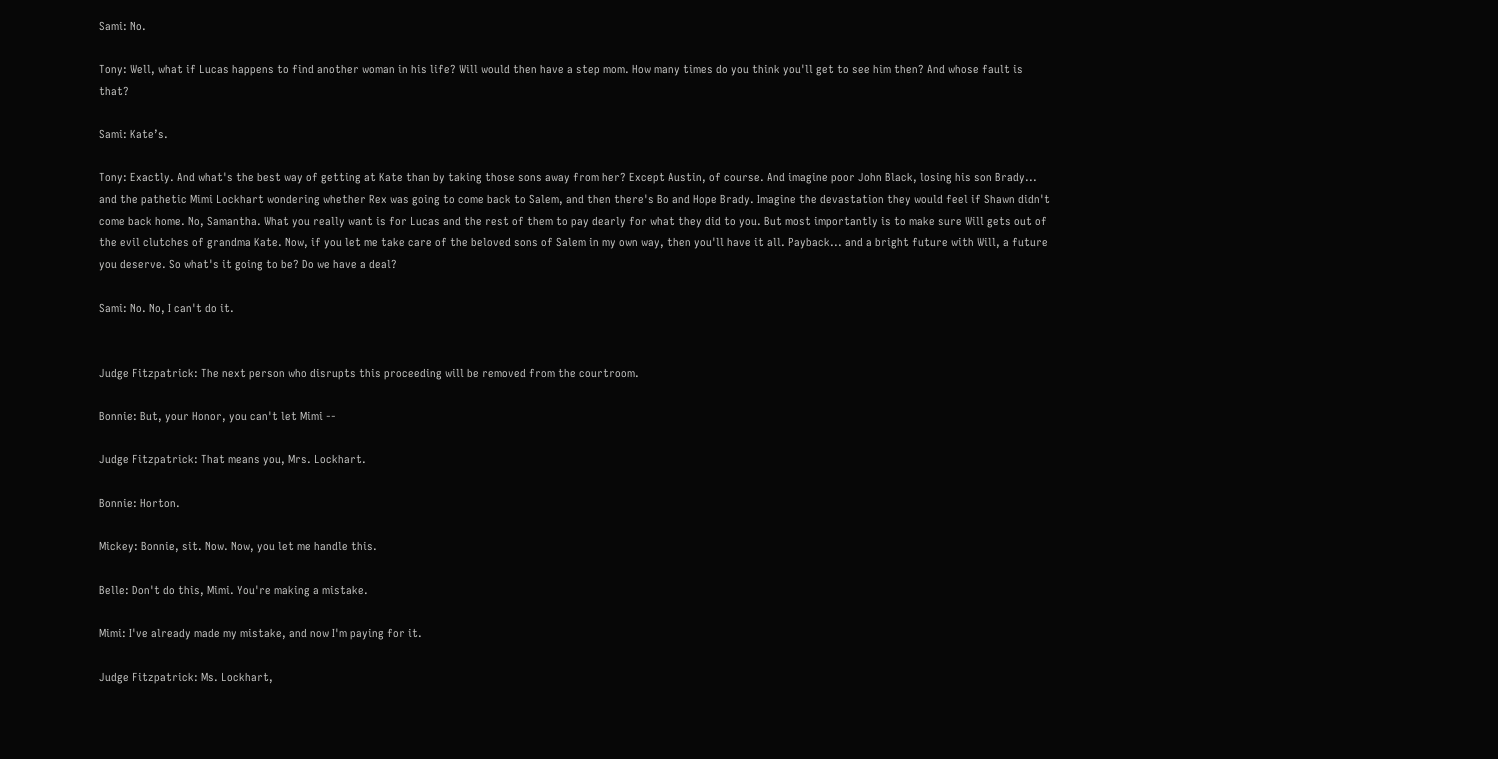Sami: No.

Tony: Well, what if Lucas happens to find another woman in his life? Will would then have a step mom. How many times do you think you'll get to see him then? And whose fault is that?

Sami: Kate’s.

Tony: Exactly. And what's the best way of getting at Kate than by taking those sons away from her? Except Austin, of course. And imagine poor John Black, losing his son Brady... and the pathetic Mimi Lockhart wondering whether Rex was going to come back to Salem, and then there's Bo and Hope Brady. Imagine the devastation they would feel if Shawn didn't come back home. No, Samantha. What you really want is for Lucas and the rest of them to pay dearly for what they did to you. But most importantly is to make sure Will gets out of the evil clutches of grandma Kate. Now, if you let me take care of the beloved sons of Salem in my own way, then you'll have it all. Payback... and a bright future with Will, a future you deserve. So what's it going to be? Do we have a deal?

Sami: No. No, I can't do it.


Judge Fitzpatrick: The next person who disrupts this proceeding will be removed from the courtroom.

Bonnie: But, your Honor, you can't let Mimi --

Judge Fitzpatrick: That means you, Mrs. Lockhart.

Bonnie: Horton.

Mickey: Bonnie, sit. Now. Now, you let me handle this.

Belle: Don't do this, Mimi. You're making a mistake.

Mimi: I've already made my mistake, and now I'm paying for it.

Judge Fitzpatrick: Ms. Lockhart,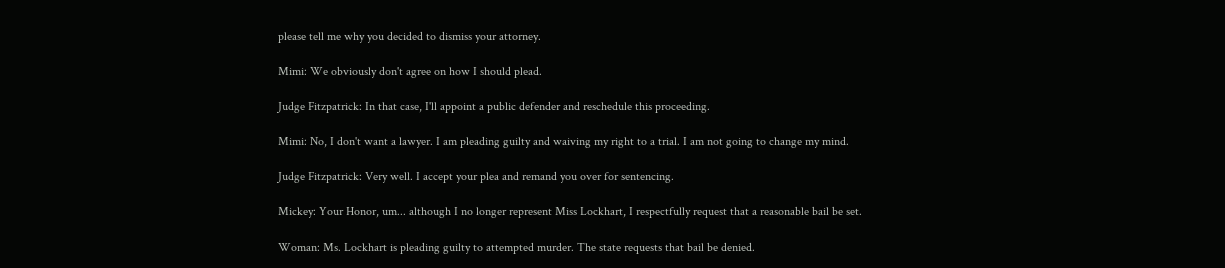please tell me why you decided to dismiss your attorney.

Mimi: We obviously don't agree on how I should plead.

Judge Fitzpatrick: In that case, I'll appoint a public defender and reschedule this proceeding.

Mimi: No, I don't want a lawyer. I am pleading guilty and waiving my right to a trial. I am not going to change my mind.

Judge Fitzpatrick: Very well. I accept your plea and remand you over for sentencing.

Mickey: Your Honor, um... although I no longer represent Miss Lockhart, I respectfully request that a reasonable bail be set.

Woman: Ms. Lockhart is pleading guilty to attempted murder. The state requests that bail be denied.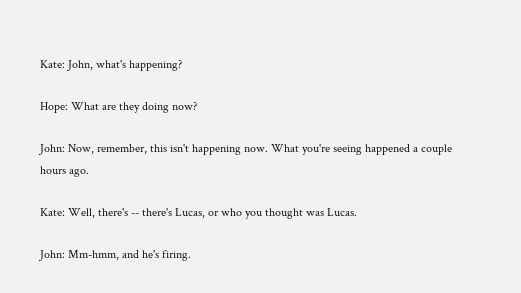Kate: John, what's happening?

Hope: What are they doing now?

John: Now, remember, this isn't happening now. What you're seeing happened a couple hours ago.

Kate: Well, there's -- there's Lucas, or who you thought was Lucas.

John: Mm-hmm, and he's firing.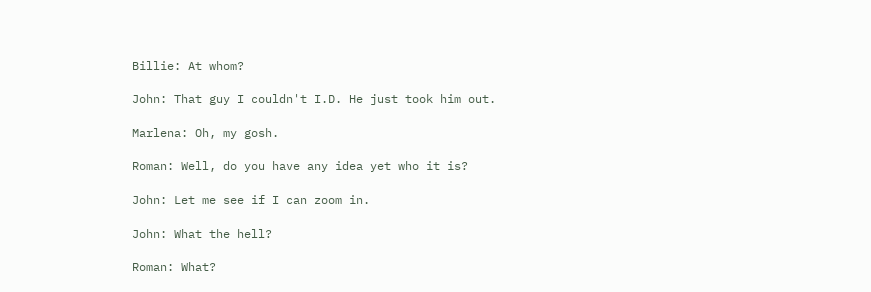Billie: At whom?

John: That guy I couldn't I.D. He just took him out.

Marlena: Oh, my gosh.

Roman: Well, do you have any idea yet who it is?

John: Let me see if I can zoom in.

John: What the hell?

Roman: What?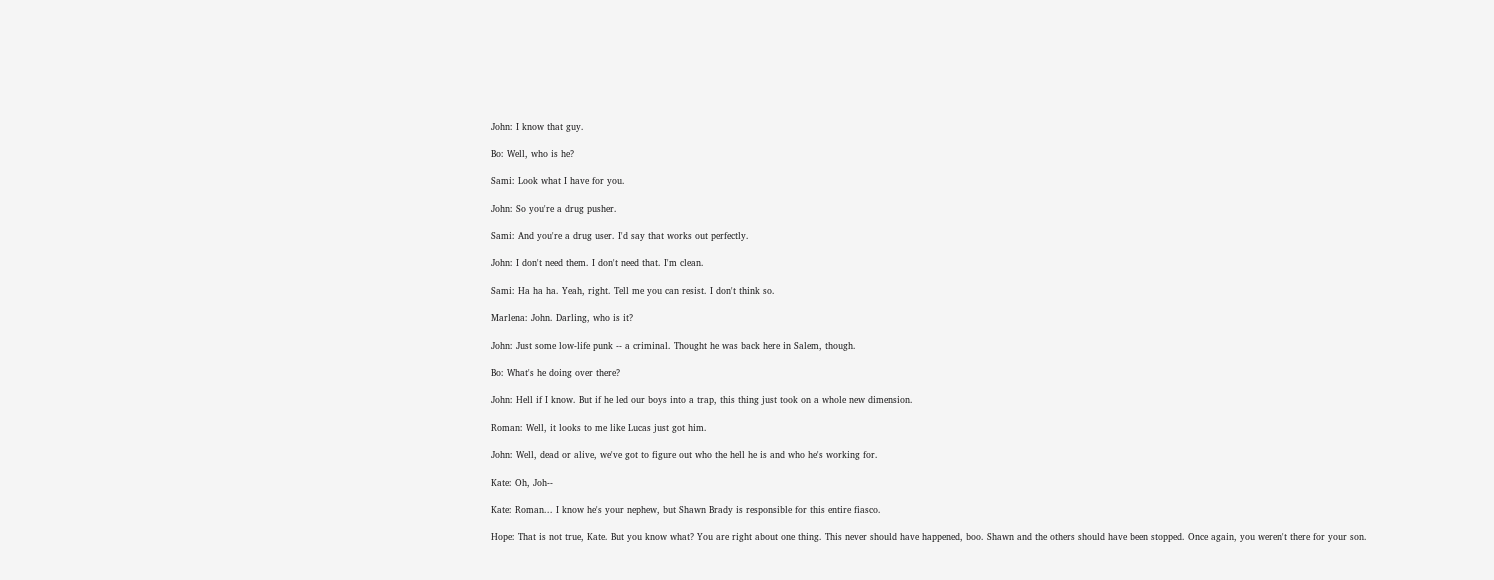John: I know that guy.

Bo: Well, who is he?

Sami: Look what I have for you.

John: So you're a drug pusher.

Sami: And you're a drug user. I'd say that works out perfectly.

John: I don't need them. I don't need that. I'm clean.

Sami: Ha ha ha. Yeah, right. Tell me you can resist. I don't think so.

Marlena: John. Darling, who is it?

John: Just some low-life punk -- a criminal. Thought he was back here in Salem, though.

Bo: What's he doing over there?

John: Hell if I know. But if he led our boys into a trap, this thing just took on a whole new dimension.

Roman: Well, it looks to me like Lucas just got him.

John: Well, dead or alive, we've got to figure out who the hell he is and who he's working for.

Kate: Oh, Joh--

Kate: Roman... I know he's your nephew, but Shawn Brady is responsible for this entire fiasco.

Hope: That is not true, Kate. But you know what? You are right about one thing. This never should have happened, boo. Shawn and the others should have been stopped. Once again, you weren't there for your son.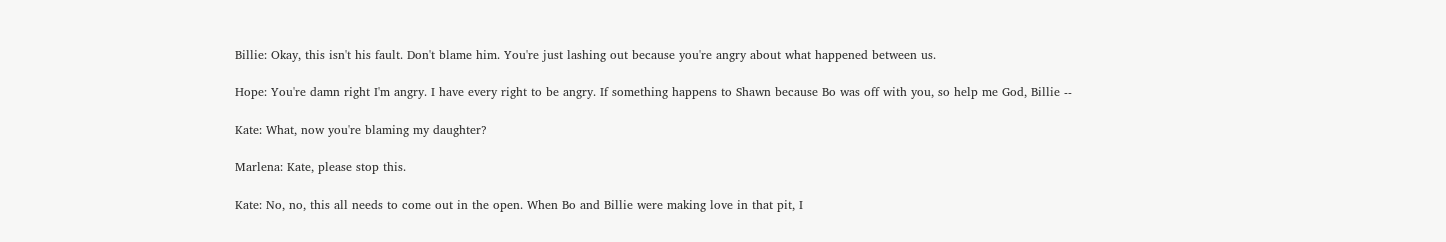Billie: Okay, this isn't his fault. Don't blame him. You're just lashing out because you're angry about what happened between us.

Hope: You're damn right I'm angry. I have every right to be angry. If something happens to Shawn because Bo was off with you, so help me God, Billie --

Kate: What, now you're blaming my daughter?

Marlena: Kate, please stop this.

Kate: No, no, this all needs to come out in the open. When Bo and Billie were making love in that pit, I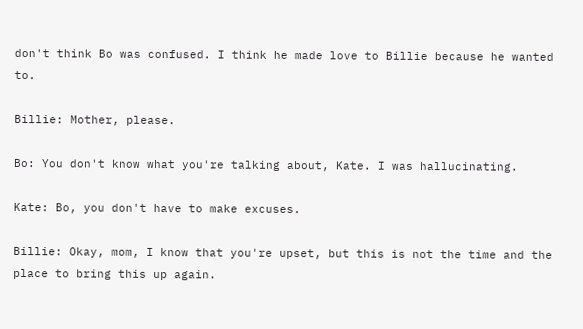don't think Bo was confused. I think he made love to Billie because he wanted to.

Billie: Mother, please.

Bo: You don't know what you're talking about, Kate. I was hallucinating.

Kate: Bo, you don't have to make excuses.

Billie: Okay, mom, I know that you're upset, but this is not the time and the place to bring this up again.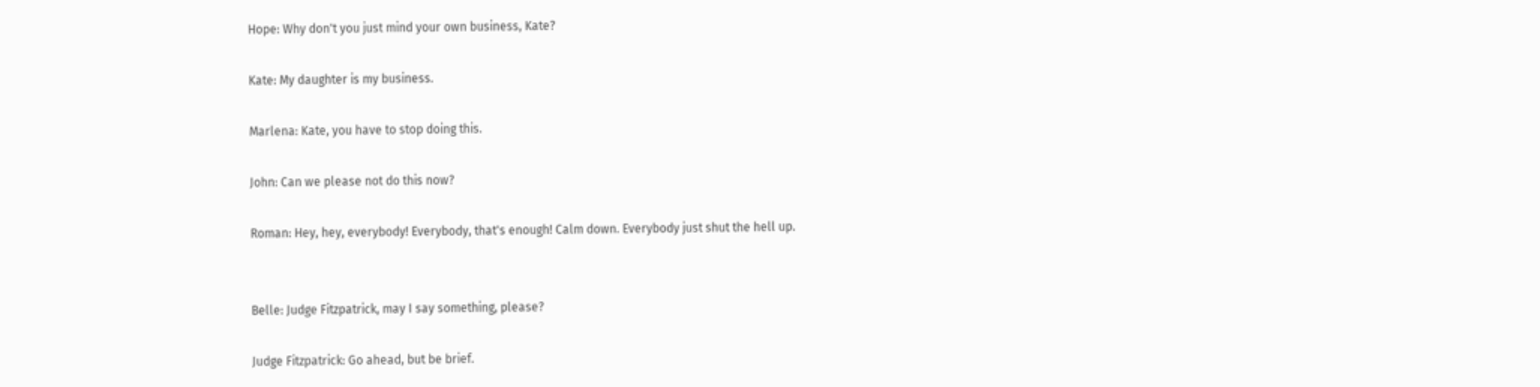Hope: Why don't you just mind your own business, Kate?

Kate: My daughter is my business.

Marlena: Kate, you have to stop doing this.

John: Can we please not do this now?

Roman: Hey, hey, everybody! Everybody, that's enough! Calm down. Everybody just shut the hell up.


Belle: Judge Fitzpatrick, may I say something, please?

Judge Fitzpatrick: Go ahead, but be brief.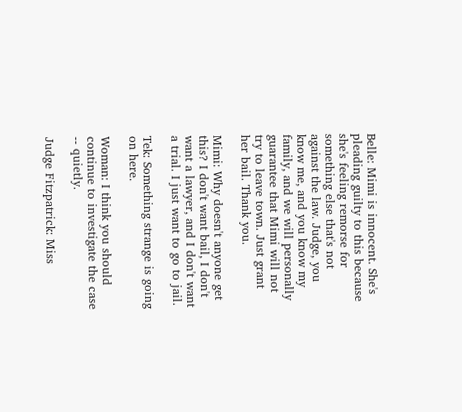Belle: Mimi is innocent. She's pleading guilty to this because she's feeling remorse for something else that's not against the law. Judge, you know me, and you know my family, and we will personally guarantee that Mimi will not try to leave town. Just grant her bail. Thank you.

Mimi: Why doesn't anyone get this? I don't want bail, I don't want a lawyer, and I don't want a trial. I just want to go to jail.

Tek: Something strange is going on here.

Woman: I think you should continue to investigate the case -- quietly.

Judge Fitzpatrick: Miss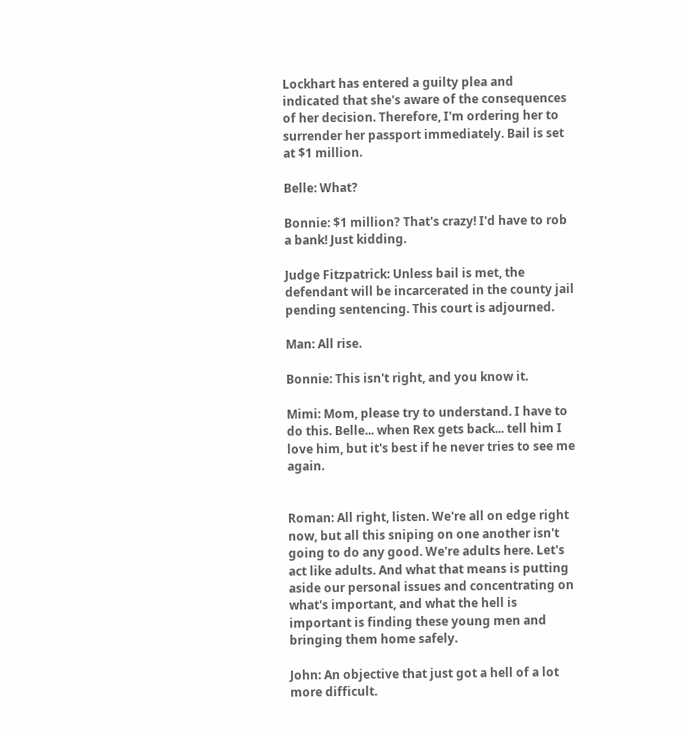Lockhart has entered a guilty plea and indicated that she's aware of the consequences of her decision. Therefore, I'm ordering her to surrender her passport immediately. Bail is set at $1 million.

Belle: What?

Bonnie: $1 million? That's crazy! I'd have to rob a bank! Just kidding.

Judge Fitzpatrick: Unless bail is met, the defendant will be incarcerated in the county jail pending sentencing. This court is adjourned.

Man: All rise.

Bonnie: This isn't right, and you know it.

Mimi: Mom, please try to understand. I have to do this. Belle... when Rex gets back... tell him I love him, but it's best if he never tries to see me again.


Roman: All right, listen. We're all on edge right now, but all this sniping on one another isn't going to do any good. We're adults here. Let's act like adults. And what that means is putting aside our personal issues and concentrating on what's important, and what the hell is important is finding these young men and bringing them home safely.

John: An objective that just got a hell of a lot more difficult.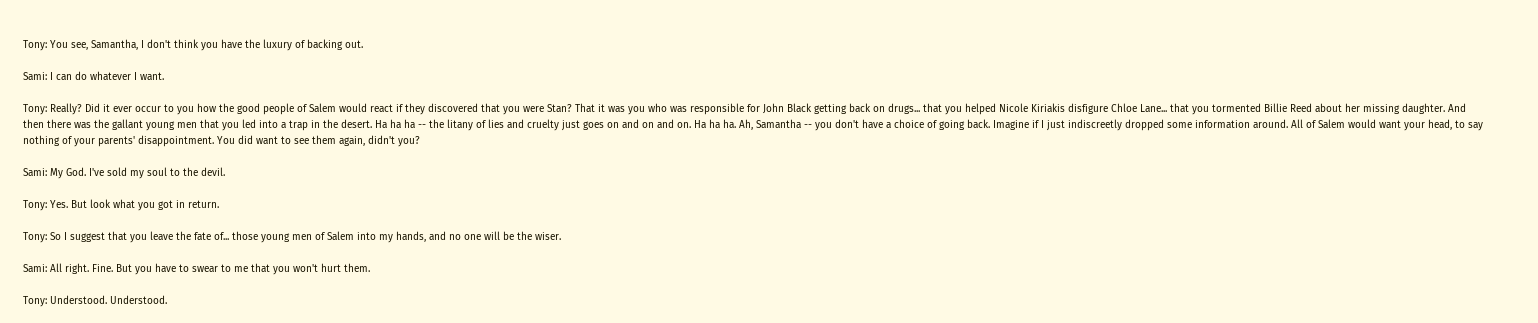Tony: You see, Samantha, I don't think you have the luxury of backing out.

Sami: I can do whatever I want.

Tony: Really? Did it ever occur to you how the good people of Salem would react if they discovered that you were Stan? That it was you who was responsible for John Black getting back on drugs... that you helped Nicole Kiriakis disfigure Chloe Lane... that you tormented Billie Reed about her missing daughter. And then there was the gallant young men that you led into a trap in the desert. Ha ha ha -- the litany of lies and cruelty just goes on and on and on. Ha ha ha. Ah, Samantha -- you don't have a choice of going back. Imagine if I just indiscreetly dropped some information around. All of Salem would want your head, to say nothing of your parents' disappointment. You did want to see them again, didn't you?

Sami: My God. I've sold my soul to the devil.

Tony: Yes. But look what you got in return.

Tony: So I suggest that you leave the fate of... those young men of Salem into my hands, and no one will be the wiser.

Sami: All right. Fine. But you have to swear to me that you won't hurt them.

Tony: Understood. Understood.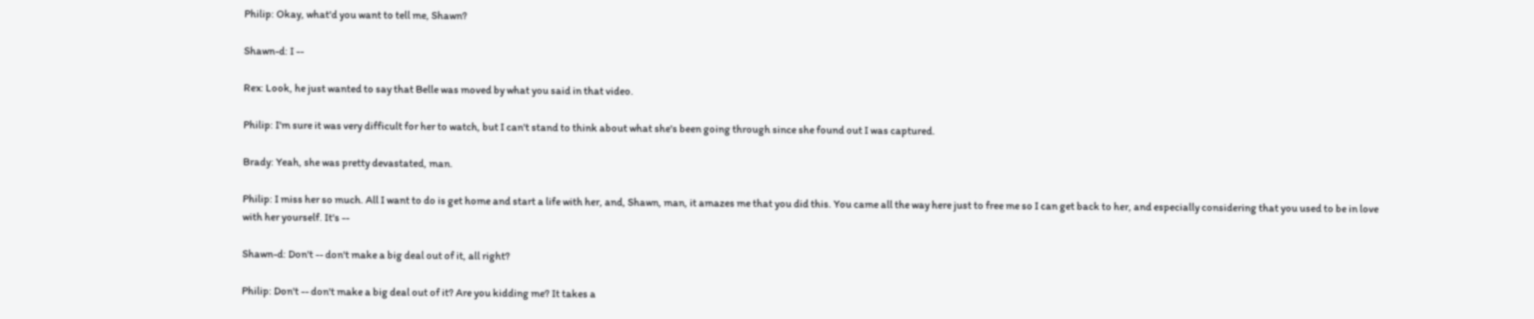Philip: Okay, what'd you want to tell me, Shawn?

Shawn-d: I --

Rex: Look, he just wanted to say that Belle was moved by what you said in that video.

Philip: I'm sure it was very difficult for her to watch, but I can't stand to think about what she's been going through since she found out I was captured.

Brady: Yeah, she was pretty devastated, man.

Philip: I miss her so much. All I want to do is get home and start a life with her, and, Shawn, man, it amazes me that you did this. You came all the way here just to free me so I can get back to her, and especially considering that you used to be in love with her yourself. It's --

Shawn-d: Don't -- don't make a big deal out of it, all right?

Philip: Don't -- don't make a big deal out of it? Are you kidding me? It takes a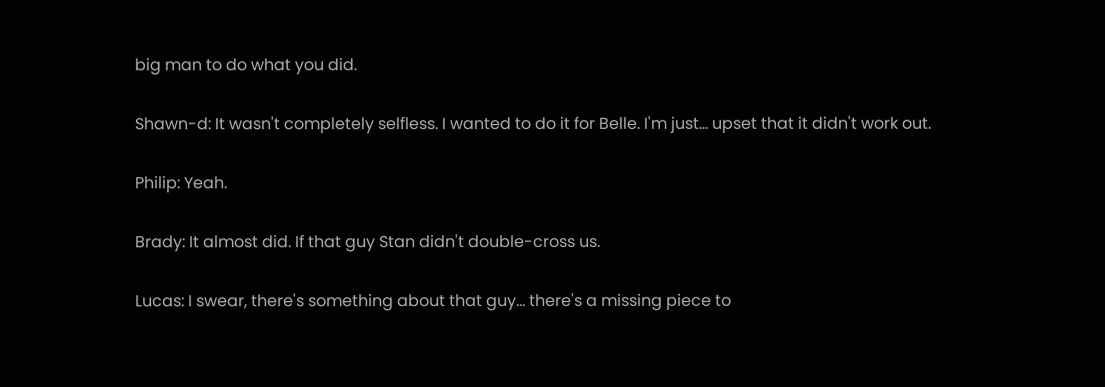big man to do what you did.

Shawn-d: It wasn't completely selfless. I wanted to do it for Belle. I'm just... upset that it didn't work out.

Philip: Yeah.

Brady: It almost did. If that guy Stan didn't double-cross us.

Lucas: I swear, there's something about that guy... there's a missing piece to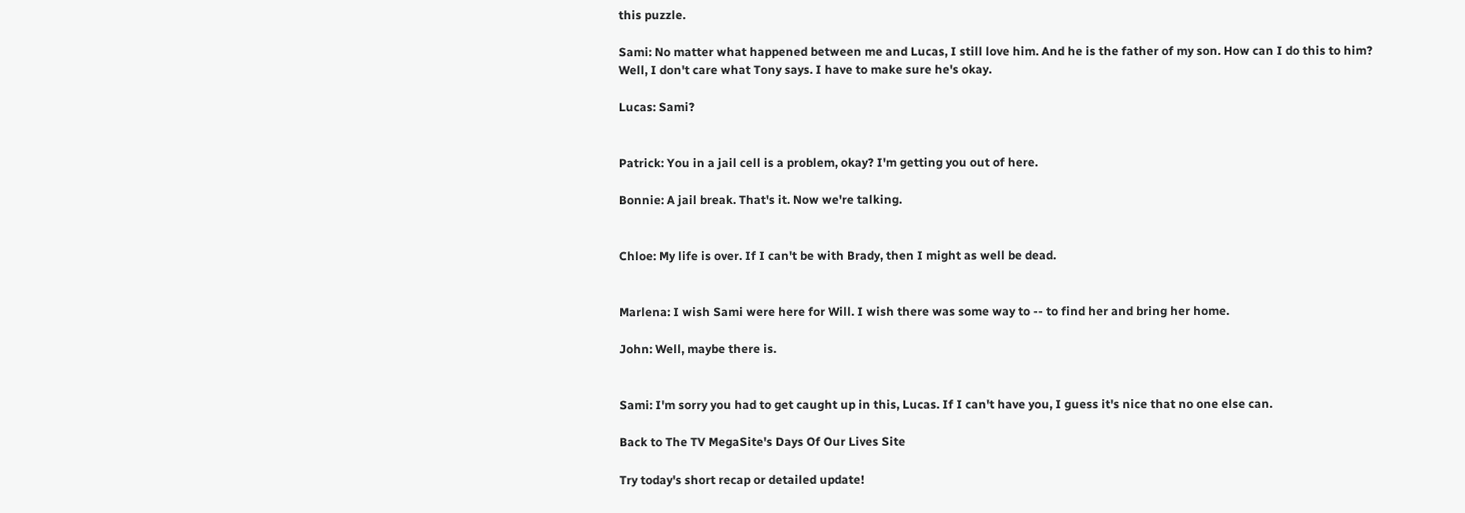this puzzle.

Sami: No matter what happened between me and Lucas, I still love him. And he is the father of my son. How can I do this to him? Well, I don't care what Tony says. I have to make sure he's okay.

Lucas: Sami?


Patrick: You in a jail cell is a problem, okay? I'm getting you out of here.

Bonnie: A jail break. That's it. Now we're talking.


Chloe: My life is over. If I can't be with Brady, then I might as well be dead.


Marlena: I wish Sami were here for Will. I wish there was some way to -- to find her and bring her home.

John: Well, maybe there is.


Sami: I'm sorry you had to get caught up in this, Lucas. If I can't have you, I guess it's nice that no one else can.

Back to The TV MegaSite's Days Of Our Lives Site

Try today's short recap or detailed update!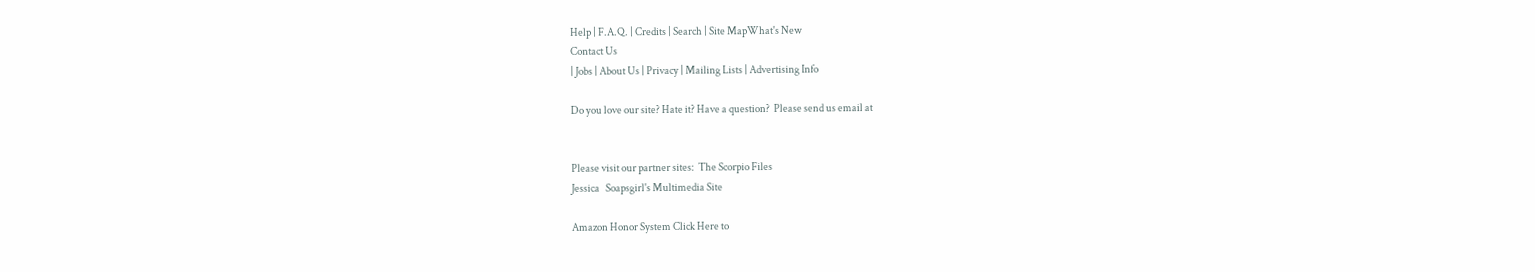Help | F.A.Q. | Credits | Search | Site MapWhat's New
Contact Us
| Jobs | About Us | Privacy | Mailing Lists | Advertising Info

Do you love our site? Hate it? Have a question?  Please send us email at


Please visit our partner sites:  The Scorpio Files
Jessica   Soapsgirl's Multimedia Site

Amazon Honor System Click Here to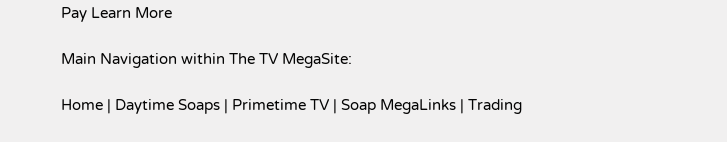Pay Learn More

Main Navigation within The TV MegaSite:

Home | Daytime Soaps | Primetime TV | Soap MegaLinks | Trading